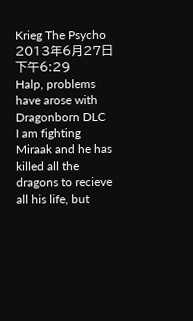Krieg The Psycho 2013年6月27日下午6:29
Halp, problems have arose with Dragonborn DLC
I am fighting Miraak and he has killed all the dragons to recieve all his life, but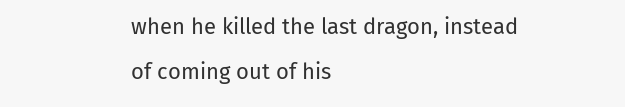when he killed the last dragon, instead of coming out of his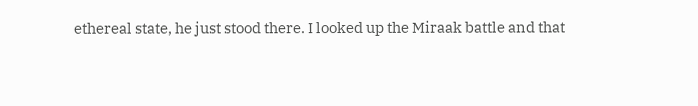ethereal state, he just stood there. I looked up the Miraak battle and that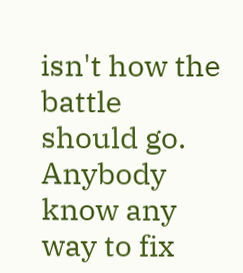isn't how the battle should go. Anybody know any way to fix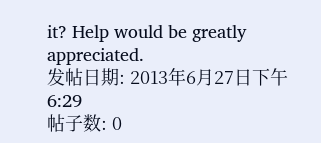it? Help would be greatly appreciated.
发帖日期: 2013年6月27日下午6:29
帖子数: 0